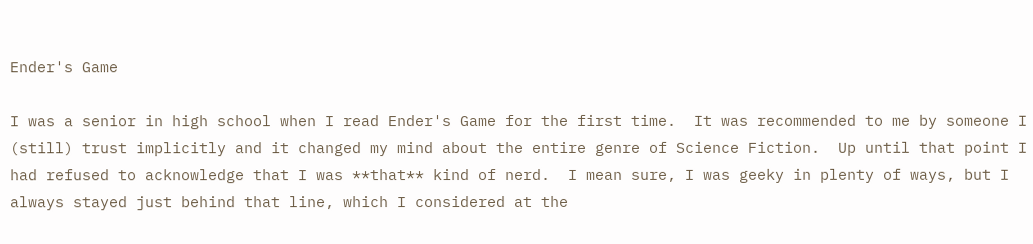Ender's Game

I was a senior in high school when I read Ender's Game for the first time.  It was recommended to me by someone I (still) trust implicitly and it changed my mind about the entire genre of Science Fiction.  Up until that point I had refused to acknowledge that I was **that** kind of nerd.  I mean sure, I was geeky in plenty of ways, but I always stayed just behind that line, which I considered at the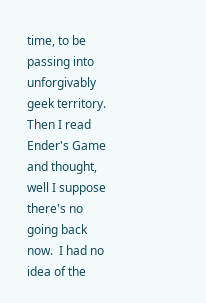time, to be passing into unforgivably geek territory.  Then I read Ender's Game and thought, well I suppose there's no going back now.  I had no idea of the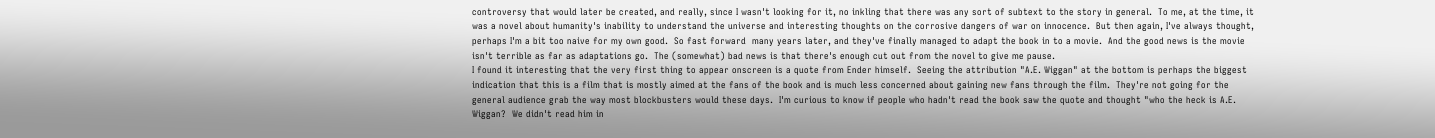controversy that would later be created, and really, since I wasn't looking for it, no inkling that there was any sort of subtext to the story in general.  To me, at the time, it was a novel about humanity's inability to understand the universe and interesting thoughts on the corrosive dangers of war on innocence.  But then again, I've always thought, perhaps I'm a bit too naive for my own good.  So fast forward  many years later, and they've finally managed to adapt the book in to a movie.  And the good news is the movie isn't terrible as far as adaptations go.  The (somewhat) bad news is that there's enough cut out from the novel to give me pause.
I found it interesting that the very first thing to appear onscreen is a quote from Ender himself.  Seeing the attribution "A.E. Wiggan" at the bottom is perhaps the biggest indication that this is a film that is mostly aimed at the fans of the book and is much less concerned about gaining new fans through the film.  They're not going for the general audience grab the way most blockbusters would these days.  I'm curious to know if people who hadn't read the book saw the quote and thought "who the heck is A.E. Wiggan?  We didn't read him in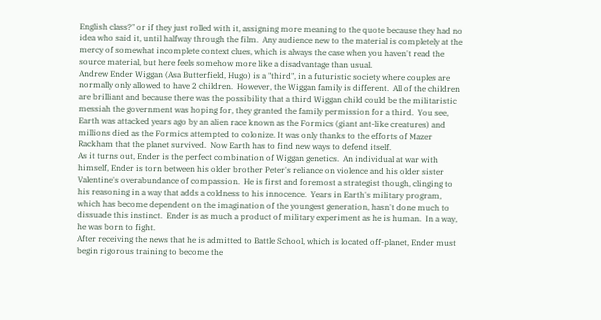English class?" or if they just rolled with it, assigning more meaning to the quote because they had no idea who said it, until halfway through the film.  Any audience new to the material is completely at the mercy of somewhat incomplete context clues, which is always the case when you haven't read the source material, but here feels somehow more like a disadvantage than usual.
Andrew Ender Wiggan (Asa Butterfield, Hugo) is a "third", in a futuristic society where couples are normally only allowed to have 2 children.  However, the Wiggan family is different.  All of the children are brilliant and because there was the possibility that a third Wiggan child could be the militaristic messiah the government was hoping for, they granted the family permission for a third.  You see, Earth was attacked years ago by an alien race known as the Formics (giant ant-like creatures) and millions died as the Formics attempted to colonize. It was only thanks to the efforts of Mazer Rackham that the planet survived.  Now Earth has to find new ways to defend itself.
As it turns out, Ender is the perfect combination of Wiggan genetics.  An individual at war with himself, Ender is torn between his older brother Peter's reliance on violence and his older sister Valentine's overabundance of compassion.  He is first and foremost a strategist though, clinging to his reasoning in a way that adds a coldness to his innocence.  Years in Earth's military program, which has become dependent on the imagination of the youngest generation, hasn't done much to dissuade this instinct.  Ender is as much a product of military experiment as he is human.  In a way, he was born to fight.
After receiving the news that he is admitted to Battle School, which is located off-planet, Ender must begin rigorous training to become the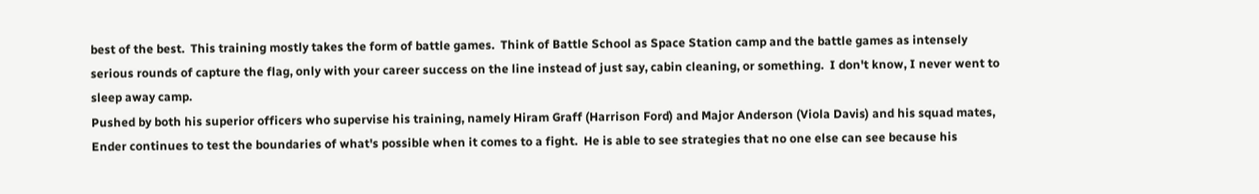best of the best.  This training mostly takes the form of battle games.  Think of Battle School as Space Station camp and the battle games as intensely serious rounds of capture the flag, only with your career success on the line instead of just say, cabin cleaning, or something.  I don't know, I never went to sleep away camp.
Pushed by both his superior officers who supervise his training, namely Hiram Graff (Harrison Ford) and Major Anderson (Viola Davis) and his squad mates, Ender continues to test the boundaries of what's possible when it comes to a fight.  He is able to see strategies that no one else can see because his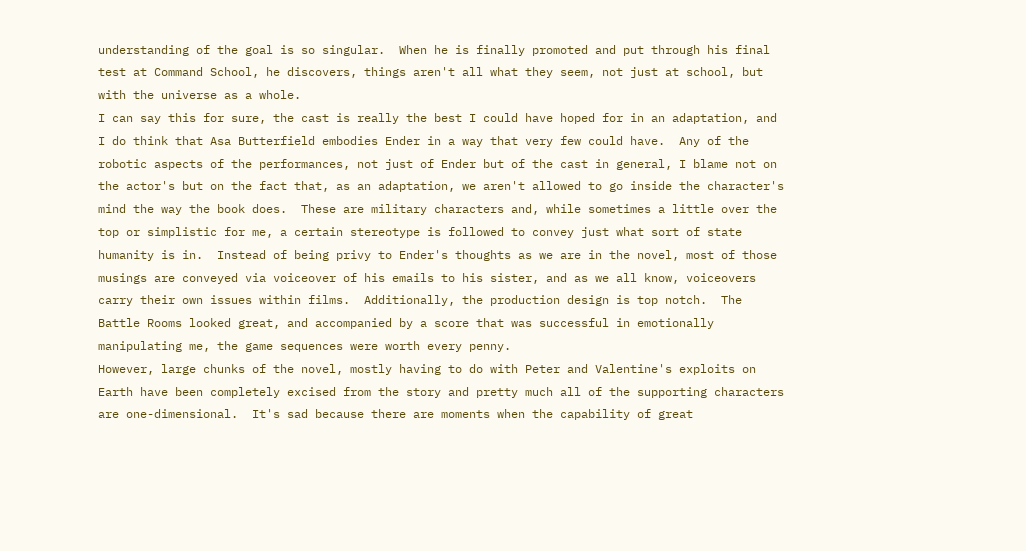understanding of the goal is so singular.  When he is finally promoted and put through his final test at Command School, he discovers, things aren't all what they seem, not just at school, but with the universe as a whole.
I can say this for sure, the cast is really the best I could have hoped for in an adaptation, and I do think that Asa Butterfield embodies Ender in a way that very few could have.  Any of the robotic aspects of the performances, not just of Ender but of the cast in general, I blame not on the actor's but on the fact that, as an adaptation, we aren't allowed to go inside the character's mind the way the book does.  These are military characters and, while sometimes a little over the top or simplistic for me, a certain stereotype is followed to convey just what sort of state humanity is in.  Instead of being privy to Ender's thoughts as we are in the novel, most of those musings are conveyed via voiceover of his emails to his sister, and as we all know, voiceovers carry their own issues within films.  Additionally, the production design is top notch.  The Battle Rooms looked great, and accompanied by a score that was successful in emotionally manipulating me, the game sequences were worth every penny.
However, large chunks of the novel, mostly having to do with Peter and Valentine's exploits on Earth have been completely excised from the story and pretty much all of the supporting characters are one-dimensional.  It's sad because there are moments when the capability of great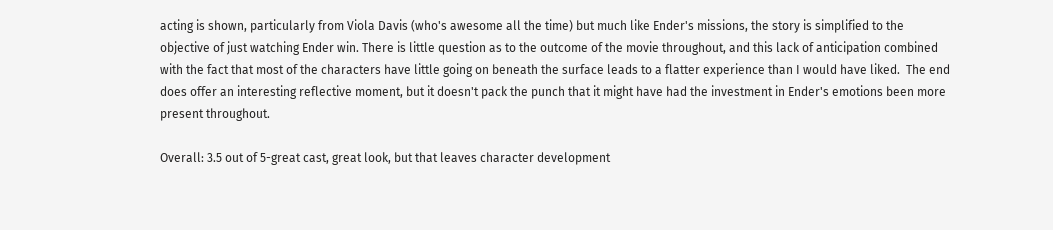acting is shown, particularly from Viola Davis (who's awesome all the time) but much like Ender's missions, the story is simplified to the objective of just watching Ender win. There is little question as to the outcome of the movie throughout, and this lack of anticipation combined with the fact that most of the characters have little going on beneath the surface leads to a flatter experience than I would have liked.  The end does offer an interesting reflective moment, but it doesn't pack the punch that it might have had the investment in Ender's emotions been more present throughout.

Overall: 3.5 out of 5-great cast, great look, but that leaves character development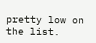pretty low on the list.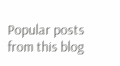Popular posts from this blog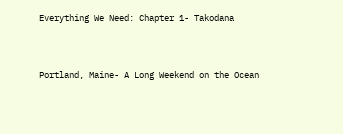Everything We Need: Chapter 1- Takodana


Portland, Maine- A Long Weekend on the Ocean